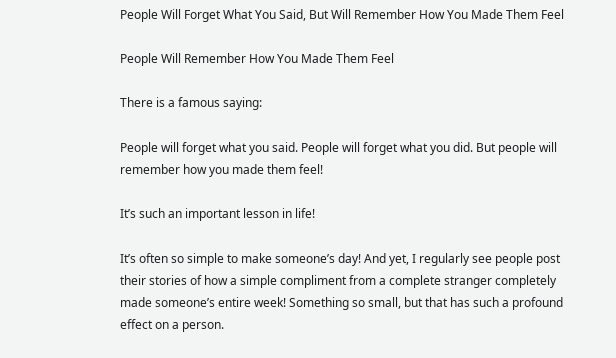People Will Forget What You Said, But Will Remember How You Made Them Feel

People Will Remember How You Made Them Feel

There is a famous saying:

People will forget what you said. People will forget what you did. But people will remember how you made them feel!

It’s such an important lesson in life!

It’s often so simple to make someone’s day! And yet, I regularly see people post their stories of how a simple compliment from a complete stranger completely made someone’s entire week! Something so small, but that has such a profound effect on a person.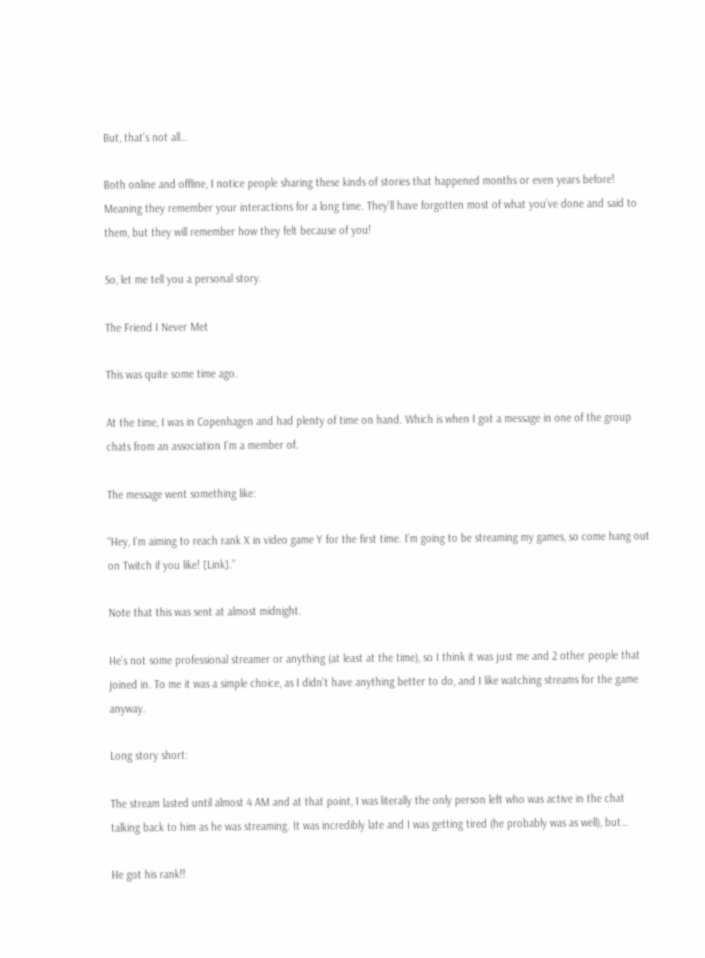But, that’s not all…

Both online and offline, I notice people sharing these kinds of stories that happened months or even years before! Meaning they remember your interactions for a long time. They’ll have forgotten most of what you’ve done and said to them, but they will remember how they felt because of you!

So, let me tell you a personal story.

The Friend I Never Met

This was quite some time ago.

At the time, I was in Copenhagen and had plenty of time on hand. Which is when I got a message in one of the group chats from an association I’m a member of.

The message went something like:

“Hey, I’m aiming to reach rank X in video game Y for the first time. I’m going to be streaming my games, so come hang out on Twitch if you like! [Link].”

Note that this was sent at almost midnight.

He’s not some professional streamer or anything (at least at the time), so I think it was just me and 2 other people that joined in. To me it was a simple choice, as I didn’t have anything better to do, and I like watching streams for the game anyway.

Long story short:

The stream lasted until almost 4 AM and at that point, I was literally the only person left who was active in the chat talking back to him as he was streaming. It was incredibly late and I was getting tired (he probably was as well), but…

He got his rank!!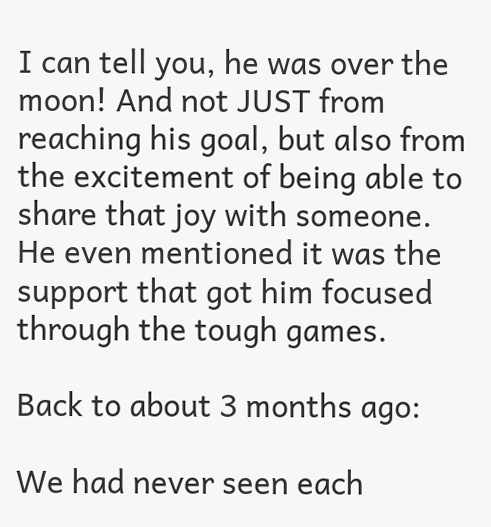I can tell you, he was over the moon! And not JUST from reaching his goal, but also from the excitement of being able to share that joy with someone. He even mentioned it was the support that got him focused through the tough games.

Back to about 3 months ago:

We had never seen each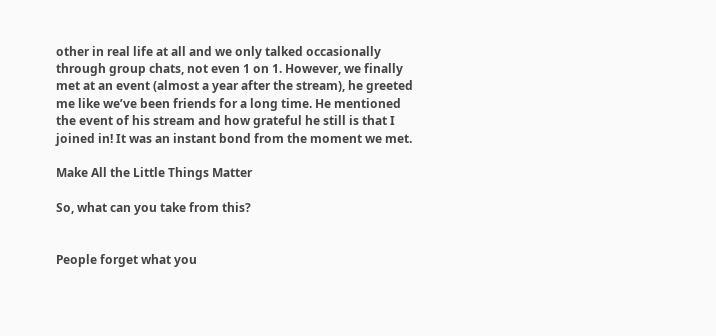other in real life at all and we only talked occasionally through group chats, not even 1 on 1. However, we finally met at an event (almost a year after the stream), he greeted me like we’ve been friends for a long time. He mentioned the event of his stream and how grateful he still is that I joined in! It was an instant bond from the moment we met.

Make All the Little Things Matter

So, what can you take from this?


People forget what you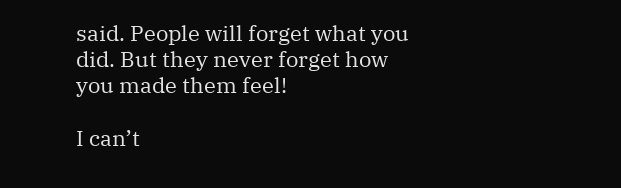said. People will forget what you did. But they never forget how you made them feel!

I can’t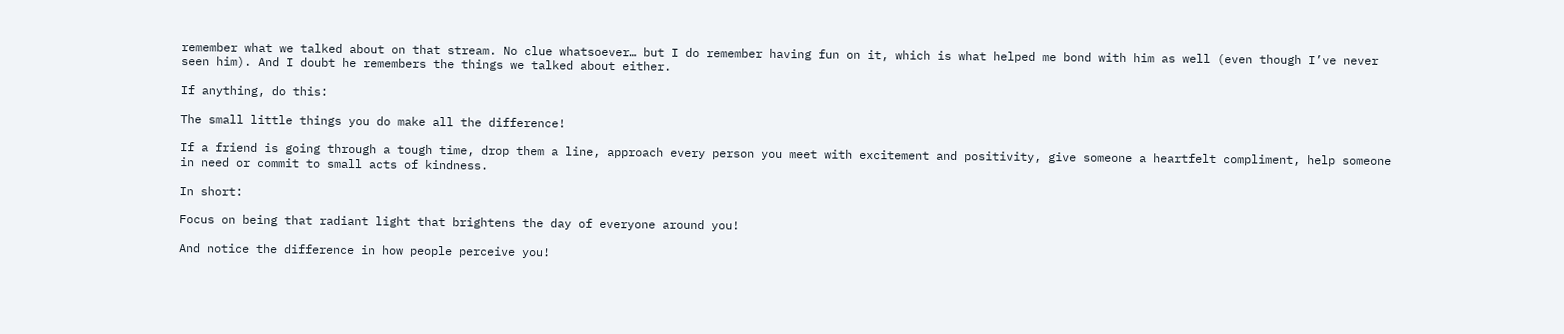remember what we talked about on that stream. No clue whatsoever… but I do remember having fun on it, which is what helped me bond with him as well (even though I’ve never seen him). And I doubt he remembers the things we talked about either.

If anything, do this:

The small little things you do make all the difference!

If a friend is going through a tough time, drop them a line, approach every person you meet with excitement and positivity, give someone a heartfelt compliment, help someone in need or commit to small acts of kindness.

In short:

Focus on being that radiant light that brightens the day of everyone around you!

And notice the difference in how people perceive you!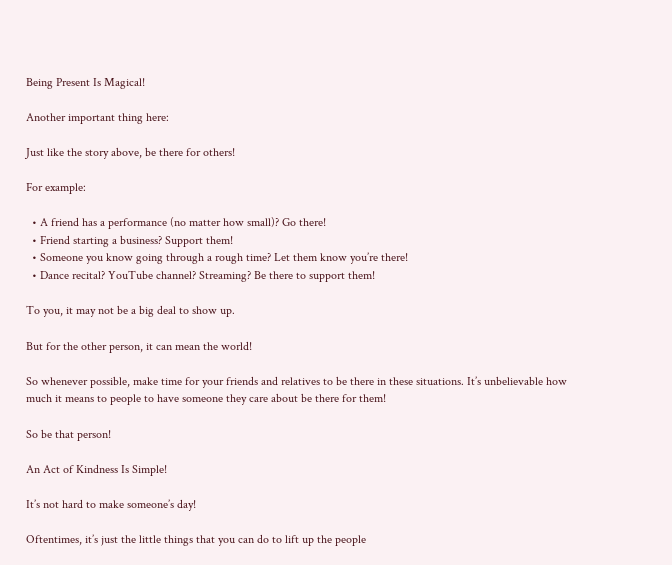Being Present Is Magical!

Another important thing here:

Just like the story above, be there for others!

For example:

  • A friend has a performance (no matter how small)? Go there!
  • Friend starting a business? Support them!
  • Someone you know going through a rough time? Let them know you’re there!
  • Dance recital? YouTube channel? Streaming? Be there to support them!

To you, it may not be a big deal to show up.

But for the other person, it can mean the world!

So whenever possible, make time for your friends and relatives to be there in these situations. It’s unbelievable how much it means to people to have someone they care about be there for them!

So be that person!

An Act of Kindness Is Simple!

It’s not hard to make someone’s day!

Oftentimes, it’s just the little things that you can do to lift up the people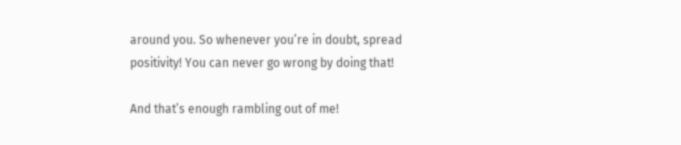around you. So whenever you’re in doubt, spread positivity! You can never go wrong by doing that!

And that’s enough rambling out of me!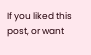If you liked this post, or want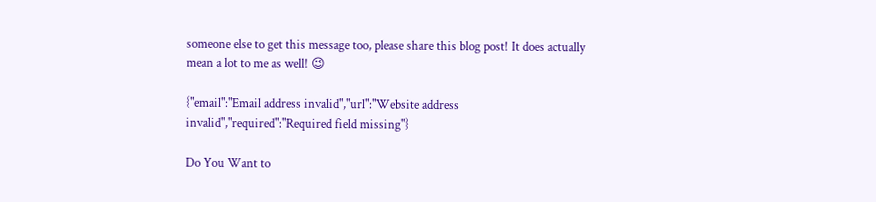someone else to get this message too, please share this blog post! It does actually mean a lot to me as well! 😉

{"email":"Email address invalid","url":"Website address invalid","required":"Required field missing"}

Do You Want to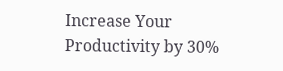Increase Your Productivity by 30%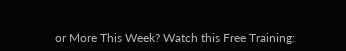or More This Week? Watch this Free Training: